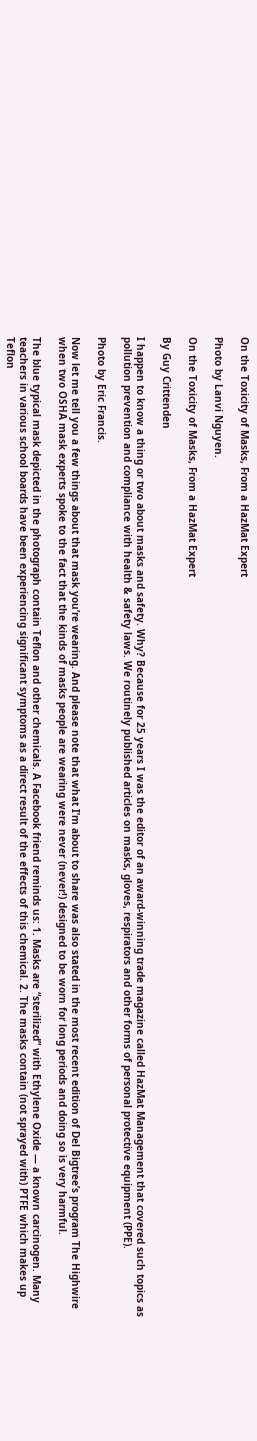On the Toxicity of Masks, From a HazMat Expert

Photo by Lanvi Nguyen.

On the Toxicity of Masks, From a HazMat Expert

By Guy Crittenden

I happen to know a thing or two about masks and safety. Why? Because for 25 years I was the editor of an award-winning trade magazine called HazMat Management that covered such topics as pollution prevention and compliance with health & safety laws. We routinely published articles on masks, gloves, respirators and other forms of personal protective equipment (PPE).

Photo by Eric Francis.

Now let me tell you a few things about that mask you’re wearing. And please note that what I’m about to share was also stated in the most recent edition of Del Bigtree’s program The Highwire when two OSHA mask experts spoke to the fact that the kinds of masks people are wearing were never (never!) designed to be worn for long periods and doing so is very harmful.

The blue typical mask depicted in the photograph contain Teflon and other chemicals. A Facebook friend reminds us: 1. Masks are “sterilized” with Ethylene Oxide — a known carcinogen. Many teachers in various school boards have been experiencing significant symptoms as a direct result of the effects of this chemical. 2. The masks contain (not sprayed with) PTFE which makes up Teflon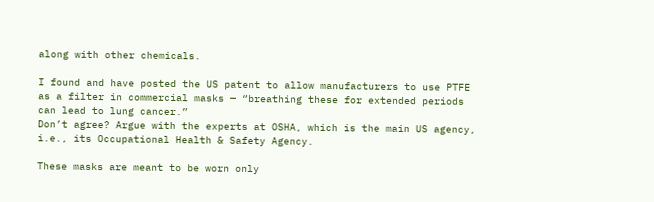along with other chemicals.

I found and have posted the US patent to allow manufacturers to use PTFE as a filter in commercial masks — “breathing these for extended periods can lead to lung cancer.”
Don’t agree? Argue with the experts at OSHA, which is the main US agency, i.e., its Occupational Health & Safety Agency.

These masks are meant to be worn only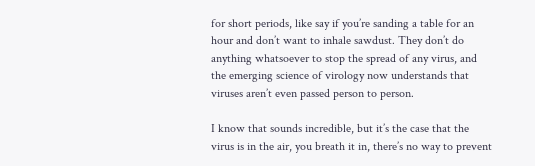for short periods, like say if you’re sanding a table for an hour and don’t want to inhale sawdust. They don’t do anything whatsoever to stop the spread of any virus, and the emerging science of virology now understands that viruses aren’t even passed person to person.

I know that sounds incredible, but it’s the case that the virus is in the air, you breath it in, there’s no way to prevent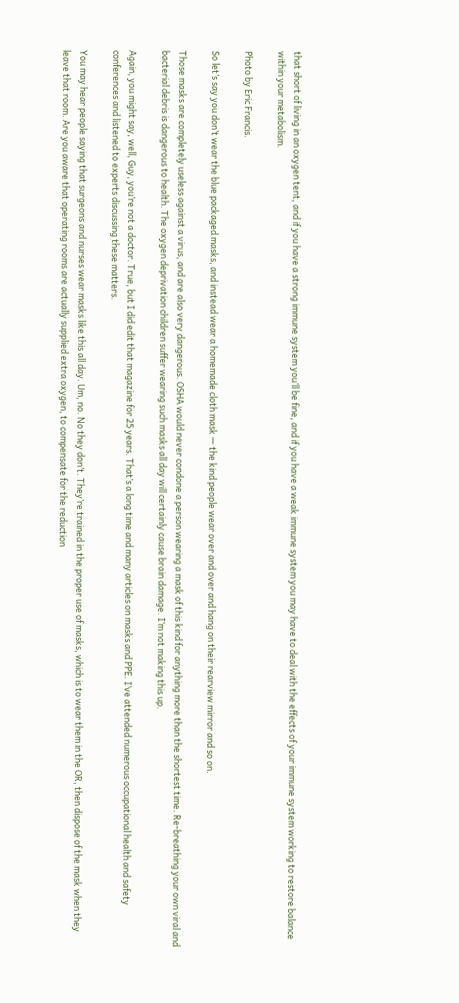that short of living in an oxygen tent, and if you have a strong immune system you’ll be fine, and if you have a weak immune system you may have to deal with the effects of your immune system working to restore balance within your metabolism.

Photo by Eric Francis.

So let’s say you don’t wear the blue packaged masks, and instead wear a homemade cloth mask — the kind people wear over and over and hang on their rearview mirror and so on.

Those masks are completely useless against a virus, and are also very dangerous. OSHA would never condone a person wearing a mask of this kind for anything more than the shortest time. Re-breathing your own viral and bacterial debris is dangerous to health. The oxygen deprivation children suffer wearing such masks all day will certainly cause brain damage. I’m not making this up.

Again, you might say, well, Guy, you’re not a doctor. True, but I did edit that magazine for 25 years. That’s a long time and many articles on masks and PPE. I’ve attended numerous occupational health and safety conferences and listened to experts discussing these matters.

You may hear people saying that surgeons and nurses wear masks like this all day. Um, no. No they don’t. They’re trained in the proper use of masks, which is to wear them in the OR, then dispose of the mask when they leave that room. Are you aware that operating rooms are actually supplied extra oxygen, to compensate for the reduction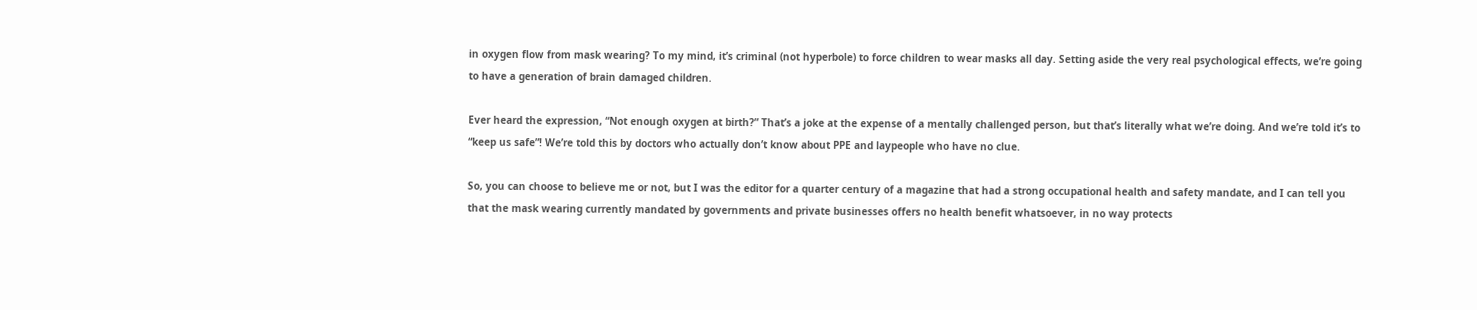in oxygen flow from mask wearing? To my mind, it’s criminal (not hyperbole) to force children to wear masks all day. Setting aside the very real psychological effects, we’re going to have a generation of brain damaged children.

Ever heard the expression, “Not enough oxygen at birth?” That’s a joke at the expense of a mentally challenged person, but that’s literally what we’re doing. And we’re told it’s to “keep us safe”! We’re told this by doctors who actually don’t know about PPE and laypeople who have no clue.

So, you can choose to believe me or not, but I was the editor for a quarter century of a magazine that had a strong occupational health and safety mandate, and I can tell you that the mask wearing currently mandated by governments and private businesses offers no health benefit whatsoever, in no way protects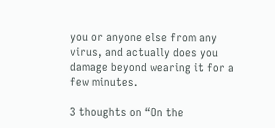you or anyone else from any virus, and actually does you damage beyond wearing it for a few minutes.

3 thoughts on “On the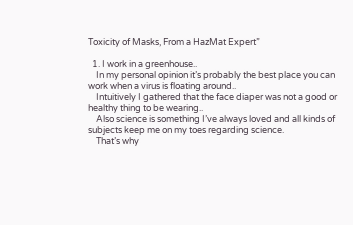Toxicity of Masks, From a HazMat Expert”

  1. I work in a greenhouse..
    In my personal opinion it’s probably the best place you can work when a virus is floating around..
    Intuitively I gathered that the face diaper was not a good or healthy thing to be wearing..
    Also science is something I’ve always loved and all kinds of subjects keep me on my toes regarding science.
    That’s why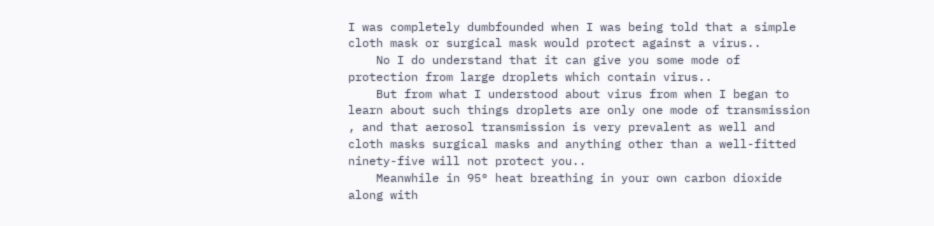I was completely dumbfounded when I was being told that a simple cloth mask or surgical mask would protect against a virus..
    No I do understand that it can give you some mode of protection from large droplets which contain virus..
    But from what I understood about virus from when I began to learn about such things droplets are only one mode of transmission , and that aerosol transmission is very prevalent as well and cloth masks surgical masks and anything other than a well-fitted ninety-five will not protect you..
    Meanwhile in 95° heat breathing in your own carbon dioxide along with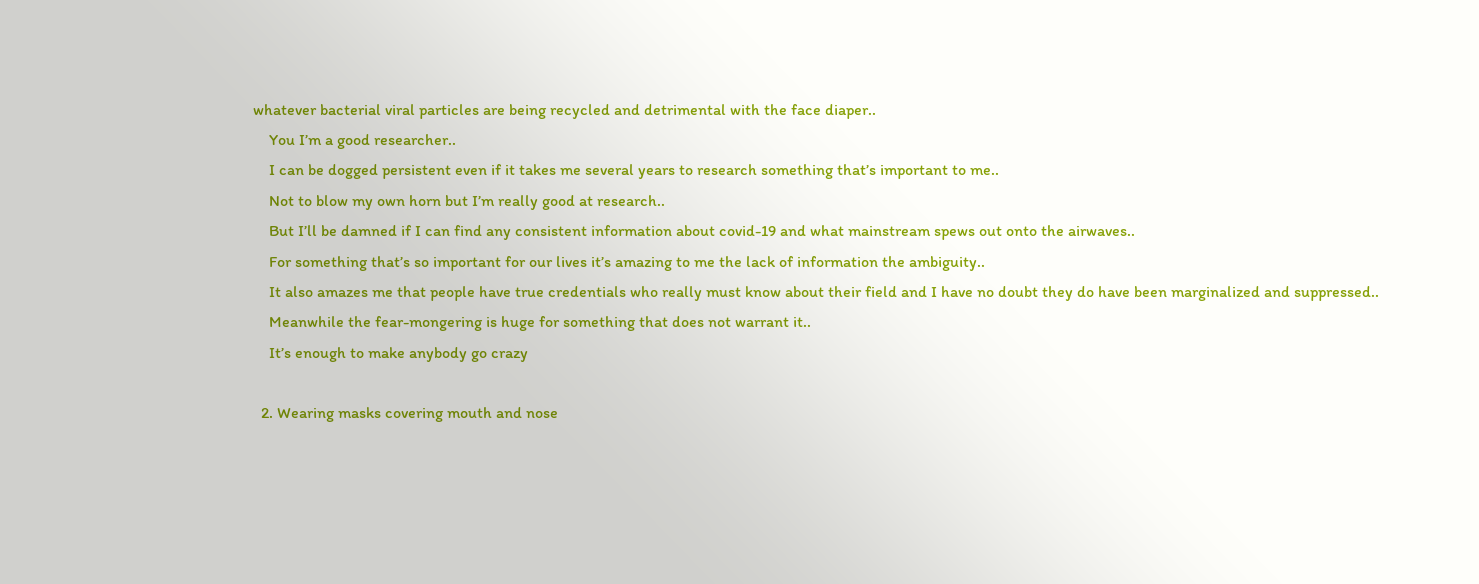whatever bacterial viral particles are being recycled and detrimental with the face diaper..
    You I’m a good researcher..
    I can be dogged persistent even if it takes me several years to research something that’s important to me..
    Not to blow my own horn but I’m really good at research..
    But I’ll be damned if I can find any consistent information about covid-19 and what mainstream spews out onto the airwaves..
    For something that’s so important for our lives it’s amazing to me the lack of information the ambiguity..
    It also amazes me that people have true credentials who really must know about their field and I have no doubt they do have been marginalized and suppressed..
    Meanwhile the fear-mongering is huge for something that does not warrant it..
    It’s enough to make anybody go crazy

  2. Wearing masks covering mouth and nose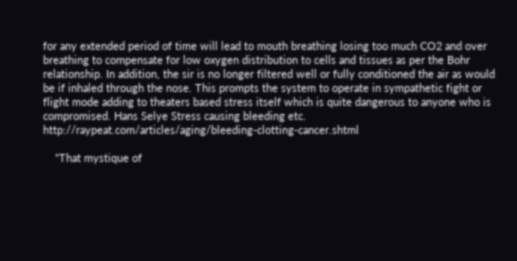for any extended period of time will lead to mouth breathing losing too much CO2 and over breathing to compensate for low oxygen distribution to cells and tissues as per the Bohr relationship. In addition, the sir is no longer filtered well or fully conditioned the air as would be if inhaled through the nose. This prompts the system to operate in sympathetic fight or flight mode adding to theaters based stress itself which is quite dangerous to anyone who is compromised. Hans Selye Stress causing bleeding etc. http://raypeat.com/articles/aging/bleeding-clotting-cancer.shtml

    “That mystique of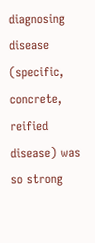diagnosing disease (specific, concrete, reified disease) was so strong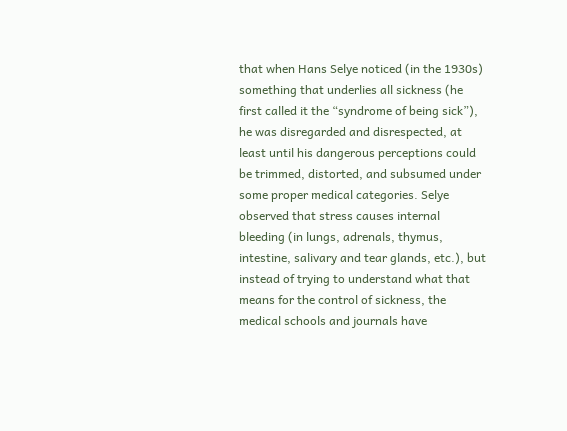that when Hans Selye noticed (in the 1930s) something that underlies all sickness (he first called it the “syndrome of being sick”), he was disregarded and disrespected, at least until his dangerous perceptions could be trimmed, distorted, and subsumed under some proper medical categories. Selye observed that stress causes internal bleeding (in lungs, adrenals, thymus, intestine, salivary and tear glands, etc.), but instead of trying to understand what that means for the control of sickness, the medical schools and journals have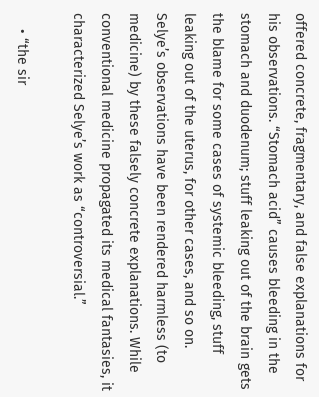offered concrete, fragmentary, and false explanations for his observations. “Stomach acid” causes bleeding in the stomach and duodenum; stuff leaking out of the brain gets the blame for some cases of systemic bleeding, stuff leaking out of the uterus, for other cases, and so on. Selye’s observations have been rendered harmless (to medicine) by these falsely concrete explanations. While conventional medicine propagated its medical fantasies, it characterized Selye’s work as “controversial.”

    • “the sir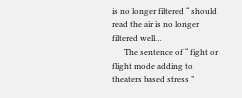is no longer filtered “ should read the air is no longer filtered well…
      The sentence of “ fight or flight mode adding to theaters based stress ”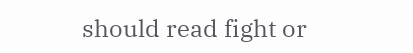should read fight or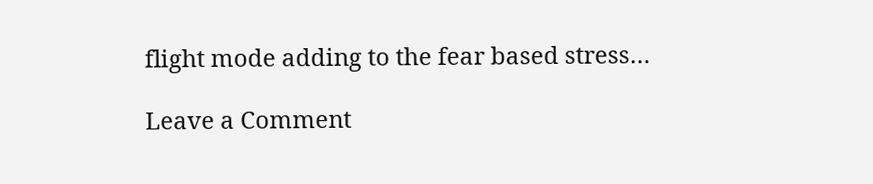flight mode adding to the fear based stress…

Leave a Comment